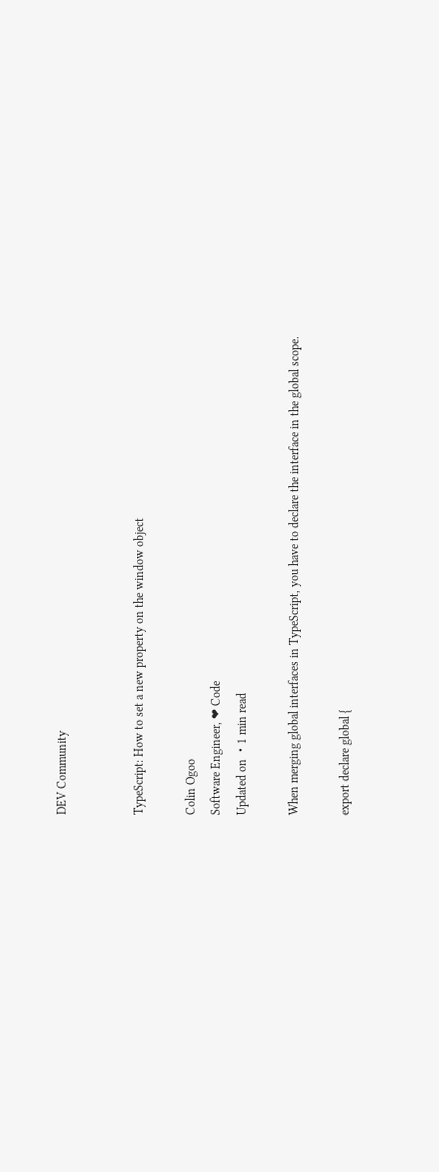DEV Community


TypeScript: How to set a new property on the window object

Colin Ogoo
Software Engineer, ❤ Code
Updated on ・1 min read

When merging global interfaces in TypeScript, you have to declare the interface in the global scope.

export declare global {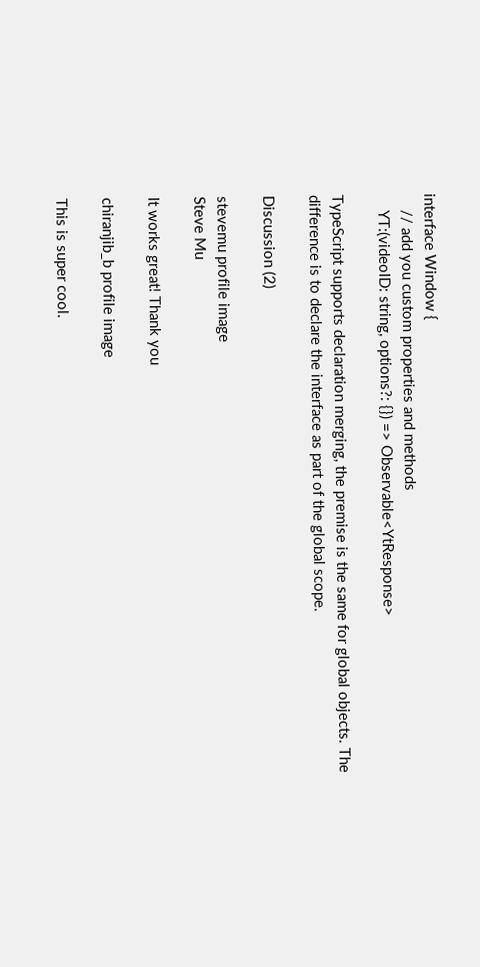interface Window {
    // add you custom properties and methods
    YT:(videoID: string, options?: {}) => Observable<YtResponse>

TypeScript supports declaration merging, the premise is the same for global objects. The difference is to declare the interface as part of the global scope.

Discussion (2)

stevemu profile image
Steve Mu

It works great! Thank you

chiranjib_b profile image

This is super cool.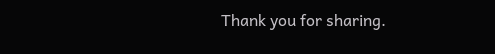Thank you for sharing.